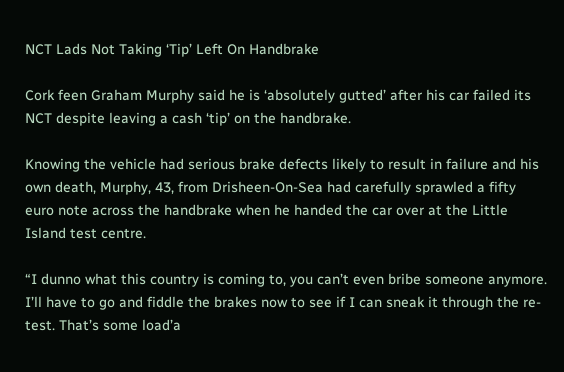NCT Lads Not Taking ‘Tip’ Left On Handbrake

Cork feen Graham Murphy said he is ‘absolutely gutted’ after his car failed its NCT despite leaving a cash ‘tip’ on the handbrake.

Knowing the vehicle had serious brake defects likely to result in failure and his own death, Murphy, 43, from Drisheen-On-Sea had carefully sprawled a fifty euro note across the handbrake when he handed the car over at the Little Island test centre.

“I dunno what this country is coming to, you can’t even bribe someone anymore. I’ll have to go and fiddle the brakes now to see if I can sneak it through the re-test. That’s some load’a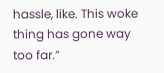hassle, like. This woke thing has gone way too far.”